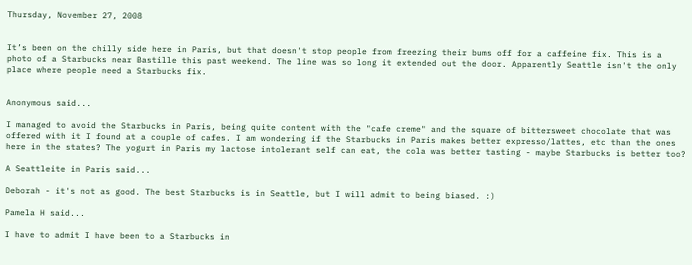Thursday, November 27, 2008


It’s been on the chilly side here in Paris, but that doesn't stop people from freezing their bums off for a caffeine fix. This is a photo of a Starbucks near Bastille this past weekend. The line was so long it extended out the door. Apparently Seattle isn't the only place where people need a Starbucks fix.


Anonymous said...

I managed to avoid the Starbucks in Paris, being quite content with the "cafe creme" and the square of bittersweet chocolate that was offered with it I found at a couple of cafes. I am wondering if the Starbucks in Paris makes better expresso/lattes, etc than the ones here in the states? The yogurt in Paris my lactose intolerant self can eat, the cola was better tasting - maybe Starbucks is better too?

A Seattleite in Paris said...

Deborah - it's not as good. The best Starbucks is in Seattle, but I will admit to being biased. :)

Pamela H said...

I have to admit I have been to a Starbucks in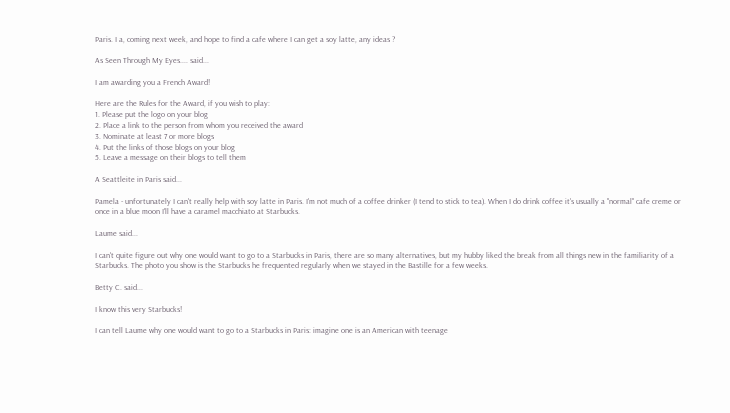Paris. I a, coming next week, and hope to find a cafe where I can get a soy latte, any ideas ?

As Seen Through My Eyes.... said...

I am awarding you a French Award!

Here are the Rules for the Award, if you wish to play:
1. Please put the logo on your blog
2. Place a link to the person from whom you received the award
3. Nominate at least 7 or more blogs
4. Put the links of those blogs on your blog
5. Leave a message on their blogs to tell them

A Seattleite in Paris said...

Pamela - unfortunately I can't really help with soy latte in Paris. I'm not much of a coffee drinker (I tend to stick to tea). When I do drink coffee it's usually a "normal" cafe creme or once in a blue moon I'll have a caramel macchiato at Starbucks.

Laume said...

I can't quite figure out why one would want to go to a Starbucks in Paris, there are so many alternatives, but my hubby liked the break from all things new in the familiarity of a Starbucks. The photo you show is the Starbucks he frequented regularly when we stayed in the Bastille for a few weeks.

Betty C. said...

I know this very Starbucks!

I can tell Laume why one would want to go to a Starbucks in Paris: imagine one is an American with teenage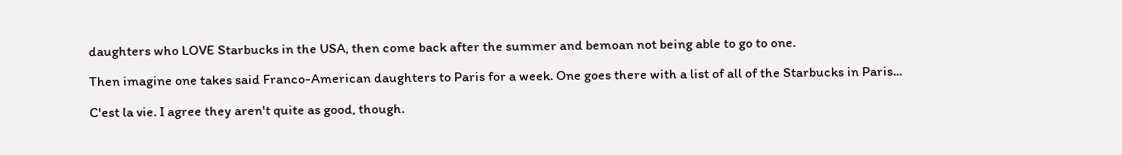daughters who LOVE Starbucks in the USA, then come back after the summer and bemoan not being able to go to one.

Then imagine one takes said Franco-American daughters to Paris for a week. One goes there with a list of all of the Starbucks in Paris...

C'est la vie. I agree they aren't quite as good, though.